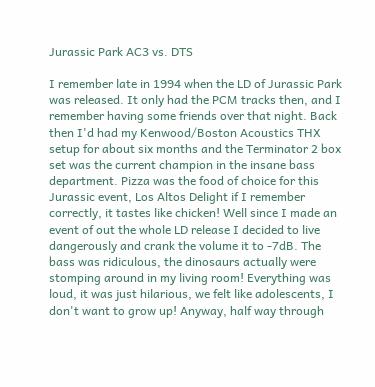Jurassic Park AC3 vs. DTS

I remember late in 1994 when the LD of Jurassic Park was released. It only had the PCM tracks then, and I remember having some friends over that night. Back then I'd had my Kenwood/Boston Acoustics THX setup for about six months and the Terminator 2 box set was the current champion in the insane bass department. Pizza was the food of choice for this Jurassic event, Los Altos Delight if I remember correctly, it tastes like chicken! Well since I made an event of out the whole LD release I decided to live dangerously and crank the volume it to -7dB. The bass was ridiculous, the dinosaurs actually were stomping around in my living room! Everything was loud, it was just hilarious, we felt like adolescents, I don't want to grow up! Anyway, half way through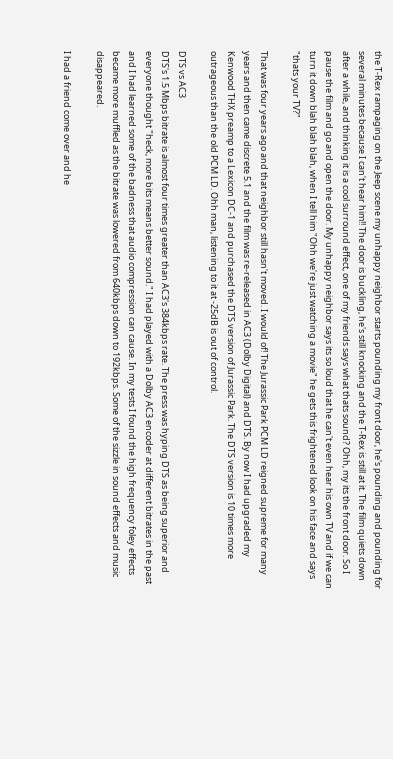the T-Rex rampaging on the Jeep scene my unhappy neighbor starts pounding my front door, he's pounding and pounding for several minutes because I can't hear him!! The door is buckling, he's still knocking and the T-Rex is still at it. The film quiets down after a while, and thinking it is a cool surround effect, one of my friends says what thats sound? Ohh, my its the front door. So I pause the film and go and open the door. My unhappy neighbor says its so loud that he can't even hear his own TV and if we can turn it down blah blah blah, when I tell him "Ohh we're just watching a movie" he gets this frightened look on his face and says "thats your TV?"

That was four years ago and that neighbor still hasn't moved. I would of! The Jurassic Park PCM LD reigned supreme for many years and then came discrete 5.1 and the film was re-released in AC3 (Dolby Digital) and DTS. By now I had upgraded my Kenwood THX preamp to a Lexicon DC-1 and purchased the DTS version of Jurassic Park. The DTS version is 10 times more outrageous than the old PCM LD. Ohh man, listening to it at -25dB is out of control.

DTS vs AC3
DTS's 1.5 Mbps bitrate is almost four times greater than AC3's 384kbps rate. The press was hyping DTS as being superior and everyone thought "heck, more bits means better sound." I had played with a Dolby AC3 encoder at different bitrates in the past and I had learned some of the badness that audio compression can cause. In my tests I found the high frequency foley effects became more muffled as the bitrate was lowered from 640kbps down to 192kbps. Some of the sizzle in sound effects and music disappeared.

I had a friend come over and he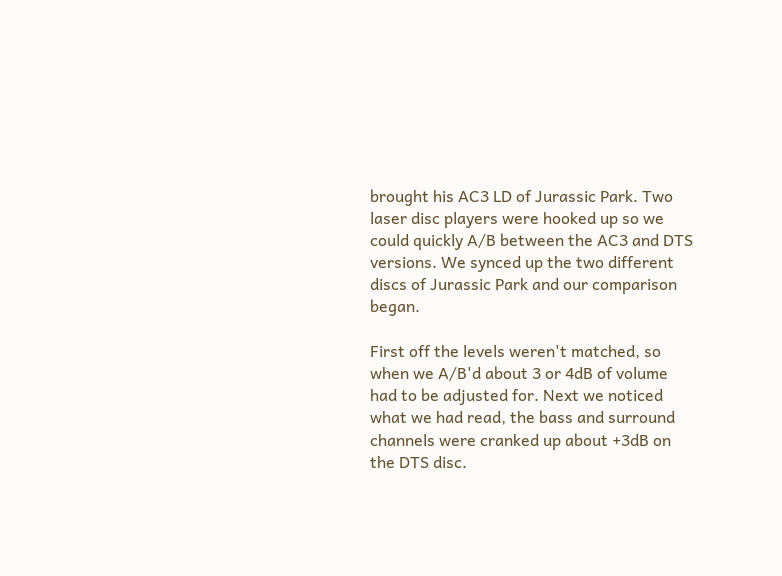brought his AC3 LD of Jurassic Park. Two laser disc players were hooked up so we could quickly A/B between the AC3 and DTS versions. We synced up the two different discs of Jurassic Park and our comparison began.

First off the levels weren't matched, so when we A/B'd about 3 or 4dB of volume had to be adjusted for. Next we noticed what we had read, the bass and surround channels were cranked up about +3dB on the DTS disc.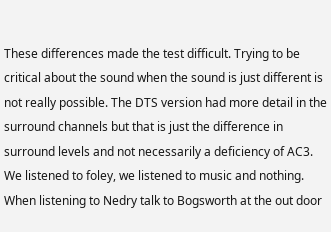These differences made the test difficult. Trying to be critical about the sound when the sound is just different is not really possible. The DTS version had more detail in the surround channels but that is just the difference in surround levels and not necessarily a deficiency of AC3. We listened to foley, we listened to music and nothing. When listening to Nedry talk to Bogsworth at the out door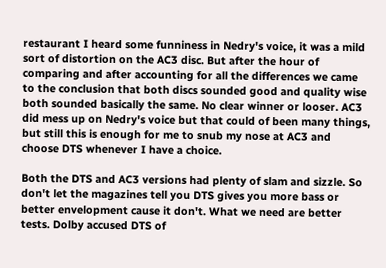restaurant I heard some funniness in Nedry's voice, it was a mild sort of distortion on the AC3 disc. But after the hour of comparing and after accounting for all the differences we came to the conclusion that both discs sounded good and quality wise both sounded basically the same. No clear winner or looser. AC3 did mess up on Nedry's voice but that could of been many things, but still this is enough for me to snub my nose at AC3 and choose DTS whenever I have a choice.

Both the DTS and AC3 versions had plenty of slam and sizzle. So don't let the magazines tell you DTS gives you more bass or better envelopment cause it don't. What we need are better tests. Dolby accused DTS of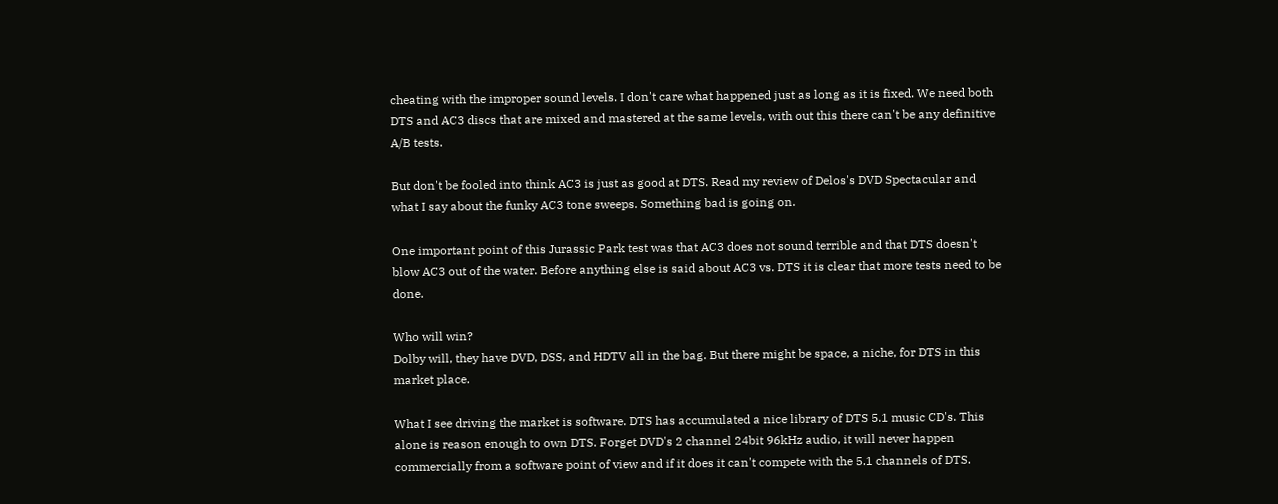cheating with the improper sound levels. I don't care what happened just as long as it is fixed. We need both DTS and AC3 discs that are mixed and mastered at the same levels, with out this there can't be any definitive A/B tests.

But don't be fooled into think AC3 is just as good at DTS. Read my review of Delos's DVD Spectacular and what I say about the funky AC3 tone sweeps. Something bad is going on.

One important point of this Jurassic Park test was that AC3 does not sound terrible and that DTS doesn't blow AC3 out of the water. Before anything else is said about AC3 vs. DTS it is clear that more tests need to be done.

Who will win?
Dolby will, they have DVD, DSS, and HDTV all in the bag. But there might be space, a niche, for DTS in this market place.

What I see driving the market is software. DTS has accumulated a nice library of DTS 5.1 music CD's. This alone is reason enough to own DTS. Forget DVD's 2 channel 24bit 96kHz audio, it will never happen commercially from a software point of view and if it does it can't compete with the 5.1 channels of DTS.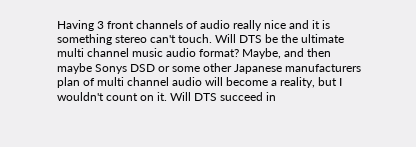Having 3 front channels of audio really nice and it is something stereo can't touch. Will DTS be the ultimate multi channel music audio format? Maybe, and then maybe Sonys DSD or some other Japanese manufacturers plan of multi channel audio will become a reality, but I wouldn't count on it. Will DTS succeed in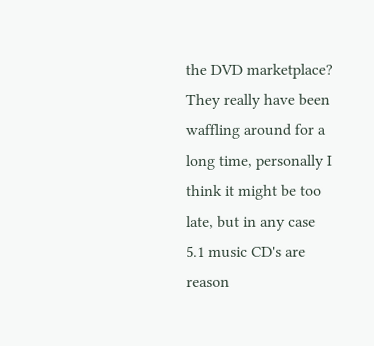the DVD marketplace? They really have been waffling around for a long time, personally I think it might be too late, but in any case 5.1 music CD's are reason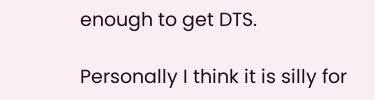enough to get DTS.

Personally I think it is silly for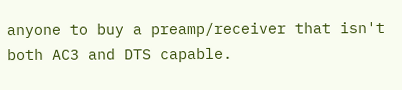anyone to buy a preamp/receiver that isn't both AC3 and DTS capable.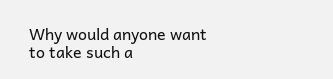Why would anyone want to take such a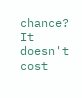chance? It doesn't cost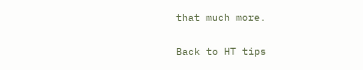that much more.

Back to HT tips